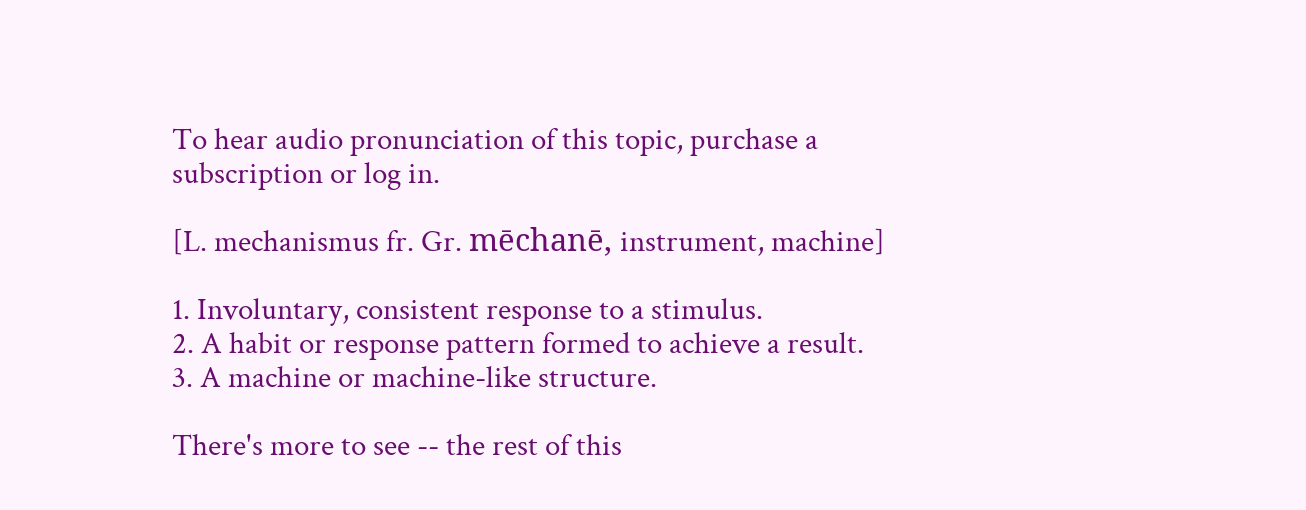To hear audio pronunciation of this topic, purchase a subscription or log in.

[L. mechanismus fr. Gr. mēchanē, instrument, machine]

1. Involuntary, consistent response to a stimulus.
2. A habit or response pattern formed to achieve a result.
3. A machine or machine-like structure.

There's more to see -- the rest of this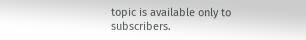topic is available only to subscribers.